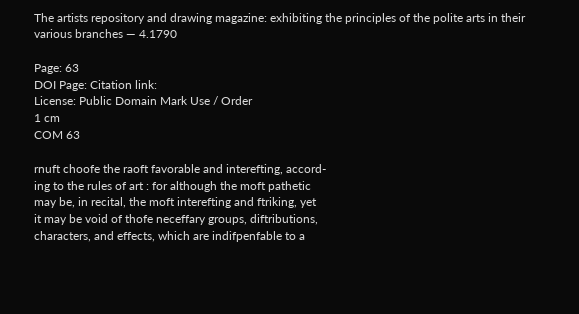The artists repository and drawing magazine: exhibiting the principles of the polite arts in their various branches — 4.1790

Page: 63
DOI Page: Citation link:
License: Public Domain Mark Use / Order
1 cm
COM 63

rnuft choofe the raoft favorable and interefting, accord-
ing to the rules of art : for although the moft pathetic
may be, in recital, the moft interefting and ftriking, yet
it may be void of thofe neceffary groups, diftributions,
characters, and effects, which are indifpenfable to a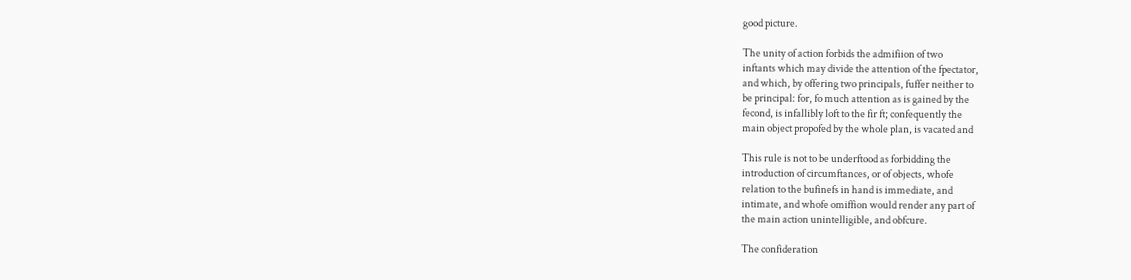good picture.

The unity of action forbids the admifiion of two
inftants which may divide the attention of the fpectator,
and which, by offering two principals, fuffer neither to
be principal: for, fo much attention as is gained by the
fecond, is infallibly loft to the fir ft; confequently the
main object propofed by the whole plan, is vacated and

This rule is not to be underftood as forbidding the
introduction of circumftances, or of objects, whofe
relation to the bufinefs in hand is immediate, and
intimate, and whofe omiffion would render any part of
the main action unintelligible, and obfcure.

The confideration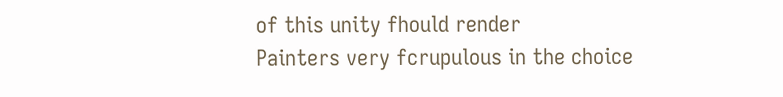of this unity fhould render
Painters very fcrupulous in the choice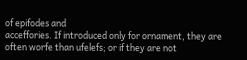of epifodes and
acceffories. If introduced only for ornament, they are
often worfe than ufelefs; or if they are not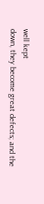well kept
down, they become great defects; and the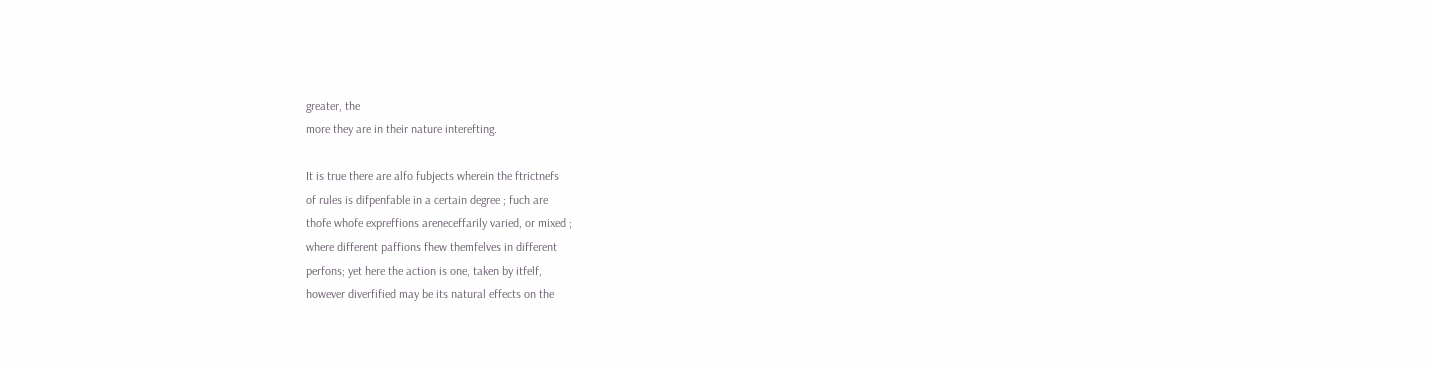greater, the
more they are in their nature interefting.

It is true there are alfo fubjects wherein the ftrictnefs
of rules is difpenfable in a certain degree ; fuch are
thofe whofe expreffions areneceffarily varied, or mixed ;
where different paffions fhew themfelves in different
perfons; yet here the action is one, taken by itfelf,
however diverfified may be its natural effects on the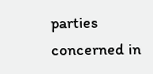parties concerned in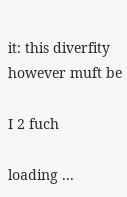it: this diverfity however muft be

I 2 fuch

loading ...